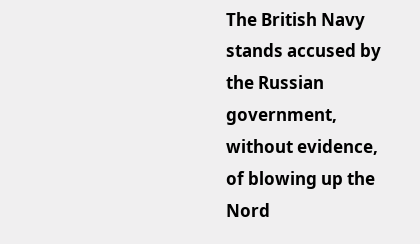The British Navy stands accused by the Russian government, without evidence, of blowing up the Nord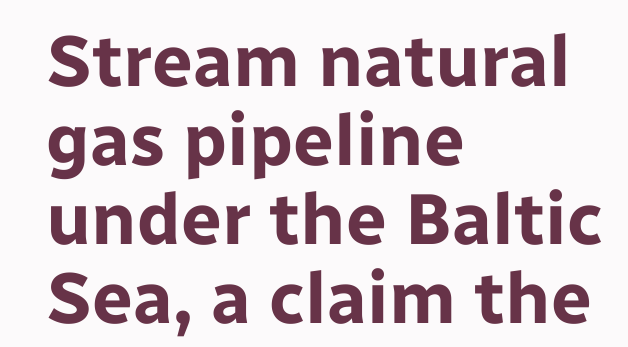Stream natural gas pipeline under the Baltic Sea, a claim the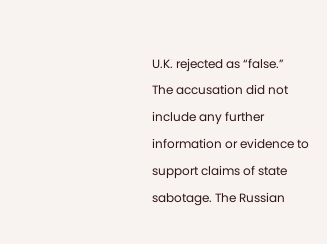U.K. rejected as “false.”
The accusation did not include any further information or evidence to support claims of state sabotage. The Russian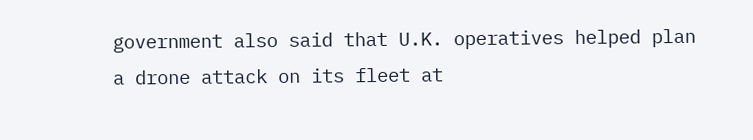government also said that U.K. operatives helped plan a drone attack on its fleet at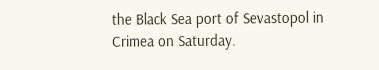the Black Sea port of Sevastopol in Crimea on Saturday.